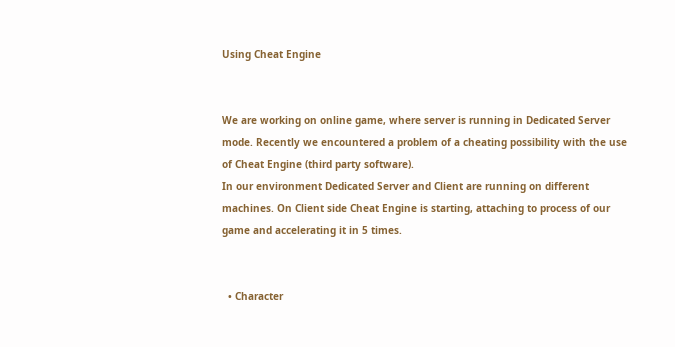Using Cheat Engine


We are working on online game, where server is running in Dedicated Server mode. Recently we encountered a problem of a cheating possibility with the use of Cheat Engine (third party software).
In our environment Dedicated Server and Client are running on different machines. On Client side Cheat Engine is starting, attaching to process of our game and accelerating it in 5 times.


  • Character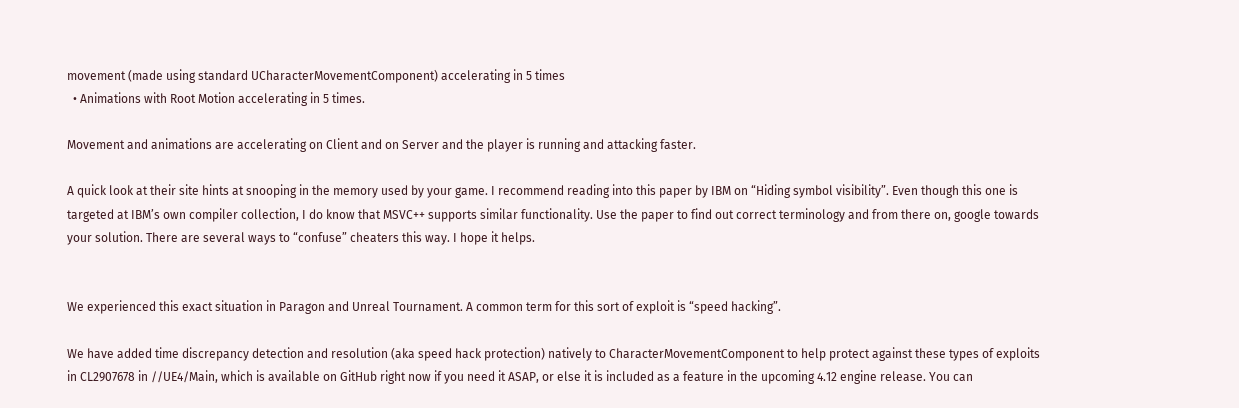movement (made using standard UCharacterMovementComponent) accelerating in 5 times
  • Animations with Root Motion accelerating in 5 times.

Movement and animations are accelerating on Client and on Server and the player is running and attacking faster.

A quick look at their site hints at snooping in the memory used by your game. I recommend reading into this paper by IBM on “Hiding symbol visibility”. Even though this one is targeted at IBM’s own compiler collection, I do know that MSVC++ supports similar functionality. Use the paper to find out correct terminology and from there on, google towards your solution. There are several ways to “confuse” cheaters this way. I hope it helps.


We experienced this exact situation in Paragon and Unreal Tournament. A common term for this sort of exploit is “speed hacking”.

We have added time discrepancy detection and resolution (aka speed hack protection) natively to CharacterMovementComponent to help protect against these types of exploits in CL2907678 in //UE4/Main, which is available on GitHub right now if you need it ASAP, or else it is included as a feature in the upcoming 4.12 engine release. You can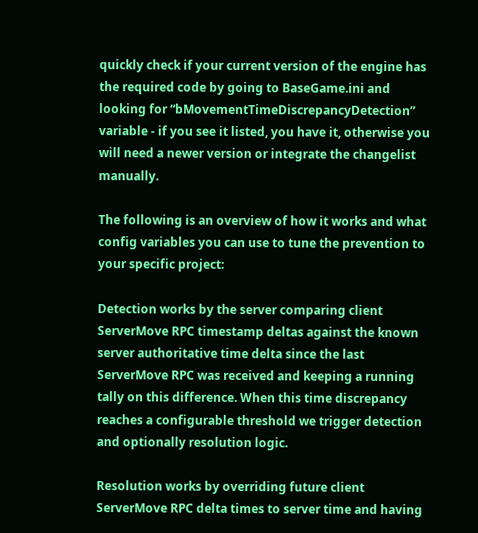quickly check if your current version of the engine has the required code by going to BaseGame.ini and looking for “bMovementTimeDiscrepancyDetection” variable - if you see it listed, you have it, otherwise you will need a newer version or integrate the changelist manually.

The following is an overview of how it works and what config variables you can use to tune the prevention to your specific project:

Detection works by the server comparing client ServerMove RPC timestamp deltas against the known server authoritative time delta since the last ServerMove RPC was received and keeping a running tally on this difference. When this time discrepancy reaches a configurable threshold we trigger detection and optionally resolution logic.

Resolution works by overriding future client ServerMove RPC delta times to server time and having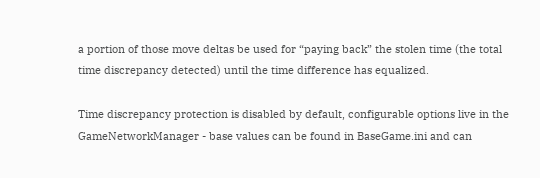a portion of those move deltas be used for “paying back” the stolen time (the total time discrepancy detected) until the time difference has equalized.

Time discrepancy protection is disabled by default, configurable options live in the GameNetworkManager - base values can be found in BaseGame.ini and can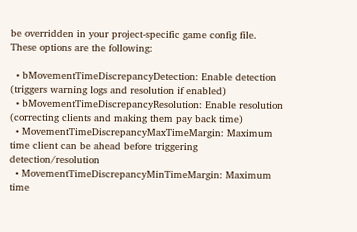be overridden in your project-specific game config file. These options are the following:

  • bMovementTimeDiscrepancyDetection: Enable detection (triggers warning logs and resolution if enabled)
  • bMovementTimeDiscrepancyResolution: Enable resolution (correcting clients and making them pay back time)
  • MovementTimeDiscrepancyMaxTimeMargin: Maximum time client can be ahead before triggering detection/resolution
  • MovementTimeDiscrepancyMinTimeMargin: Maximum time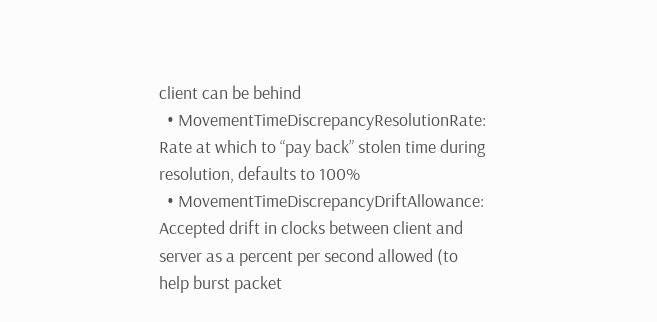client can be behind
  • MovementTimeDiscrepancyResolutionRate: Rate at which to “pay back” stolen time during resolution, defaults to 100%
  • MovementTimeDiscrepancyDriftAllowance: Accepted drift in clocks between client and server as a percent per second allowed (to help burst packet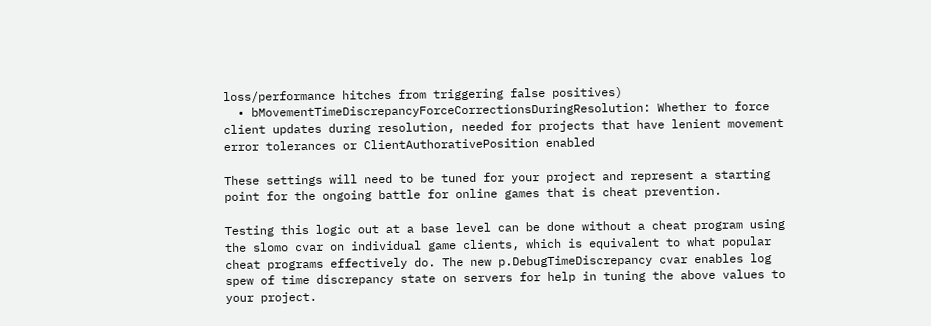loss/performance hitches from triggering false positives)
  • bMovementTimeDiscrepancyForceCorrectionsDuringResolution: Whether to force client updates during resolution, needed for projects that have lenient movement error tolerances or ClientAuthorativePosition enabled

These settings will need to be tuned for your project and represent a starting point for the ongoing battle for online games that is cheat prevention.

Testing this logic out at a base level can be done without a cheat program using the slomo cvar on individual game clients, which is equivalent to what popular cheat programs effectively do. The new p.DebugTimeDiscrepancy cvar enables log spew of time discrepancy state on servers for help in tuning the above values to your project.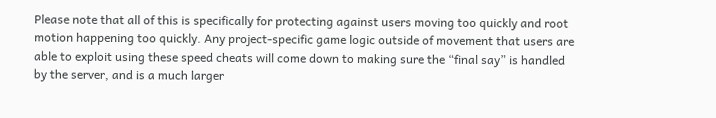Please note that all of this is specifically for protecting against users moving too quickly and root motion happening too quickly. Any project-specific game logic outside of movement that users are able to exploit using these speed cheats will come down to making sure the “final say” is handled by the server, and is a much larger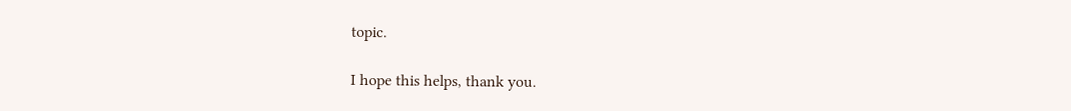topic.

I hope this helps, thank you.